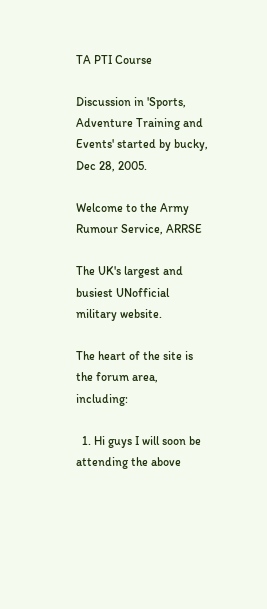TA PTI Course

Discussion in 'Sports, Adventure Training and Events' started by bucky, Dec 28, 2005.

Welcome to the Army Rumour Service, ARRSE

The UK's largest and busiest UNofficial military website.

The heart of the site is the forum area, including:

  1. Hi guys I will soon be attending the above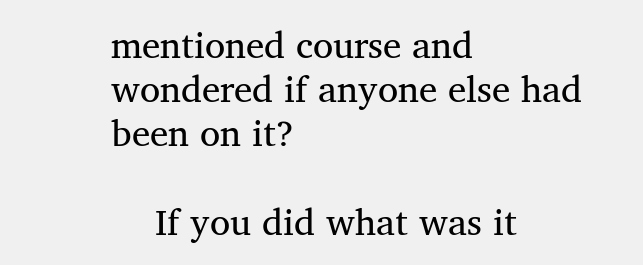mentioned course and wondered if anyone else had been on it?

    If you did what was it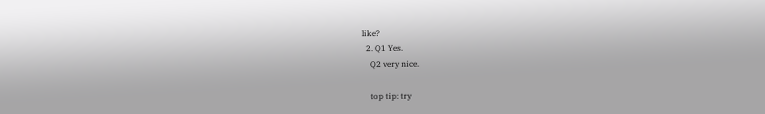like?
  2. Q1 Yes.
    Q2 very nice.

    top tip: try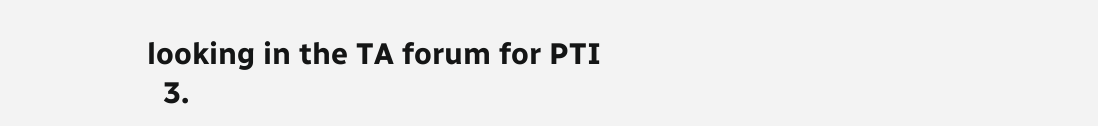looking in the TA forum for PTI
  3.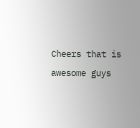Cheers that is awesome guys